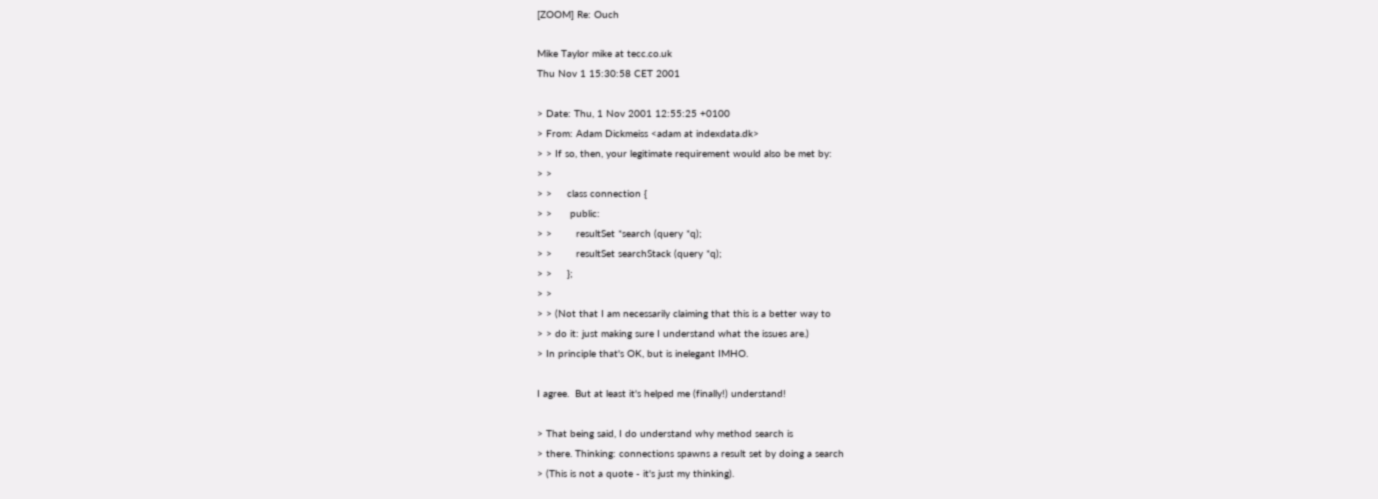[ZOOM] Re: Ouch

Mike Taylor mike at tecc.co.uk
Thu Nov 1 15:30:58 CET 2001

> Date: Thu, 1 Nov 2001 12:55:25 +0100
> From: Adam Dickmeiss <adam at indexdata.dk>
> > If so, then, your legitimate requirement would also be met by:
> >
> >     class connection {
> >      public:
> >        resultSet *search (query *q);
> >        resultSet searchStack (query *q);
> >     };
> >
> > (Not that I am necessarily claiming that this is a better way to
> > do it: just making sure I understand what the issues are.)
> In principle that's OK, but is inelegant IMHO.

I agree.  But at least it's helped me (finally!) understand!

> That being said, I do understand why method search is
> there. Thinking: connections spawns a result set by doing a search
> (This is not a quote - it's just my thinking).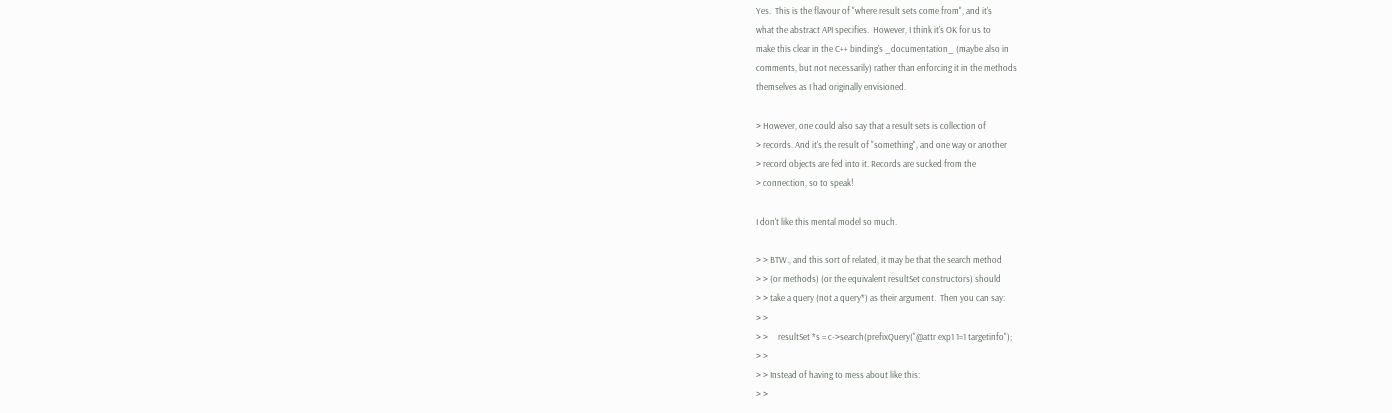Yes.  This is the flavour of "where result sets come from", and it's
what the abstract API specifies.  However, I think it's OK for us to
make this clear in the C++ binding's _documentation_ (maybe also in
comments, but not necessarily) rather than enforcing it in the methods
themselves as I had originally envisioned.

> However, one could also say that a result sets is collection of
> records. And it's the result of "something", and one way or another
> record objects are fed into it. Records are sucked from the
> connection, so to speak!

I don't like this mental model so much.

> > BTW., and this sort of related, it may be that the search method
> > (or methods) (or the equivalent resultSet constructors) should
> > take a query (not a query*) as their argument.  Then you can say:
> >
> >     resultSet *s = c->search(prefixQuery("@attr exp1 1=1 targetinfo");
> >
> > Instead of having to mess about like this:
> >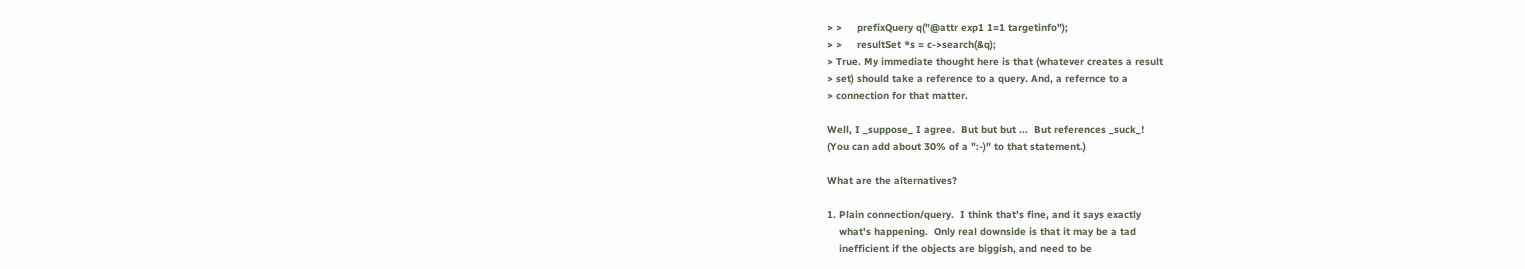> >     prefixQuery q("@attr exp1 1=1 targetinfo");
> >     resultSet *s = c->search(&q);
> True. My immediate thought here is that (whatever creates a result
> set) should take a reference to a query. And, a refernce to a
> connection for that matter.

Well, I _suppose_ I agree.  But but but ...  But references _suck_!
(You can add about 30% of a ":-)" to that statement.)

What are the alternatives?

1. Plain connection/query.  I think that's fine, and it says exactly
    what's happening.  Only real downside is that it may be a tad
    inefficient if the objects are biggish, and need to be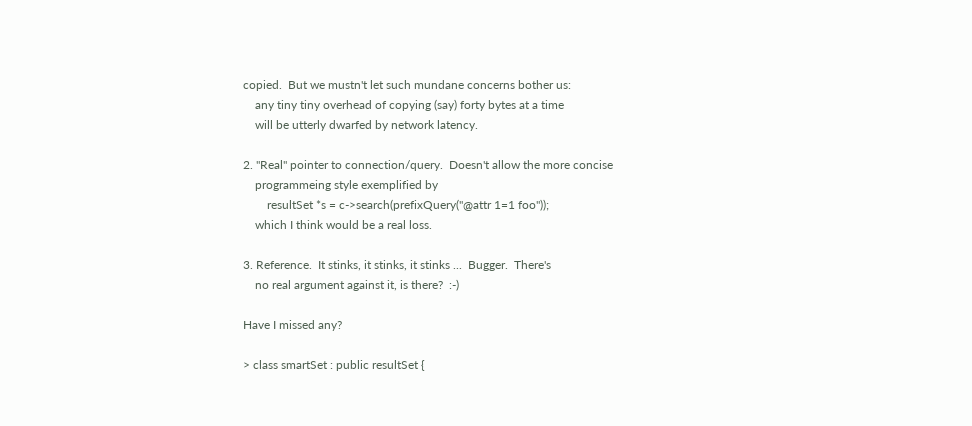copied.  But we mustn't let such mundane concerns bother us:
    any tiny tiny overhead of copying (say) forty bytes at a time
    will be utterly dwarfed by network latency.

2. "Real" pointer to connection/query.  Doesn't allow the more concise
    programmeing style exemplified by
        resultSet *s = c->search(prefixQuery("@attr 1=1 foo"));
    which I think would be a real loss.

3. Reference.  It stinks, it stinks, it stinks ...  Bugger.  There's
    no real argument against it, is there?  :-)

Have I missed any?

> class smartSet : public resultSet {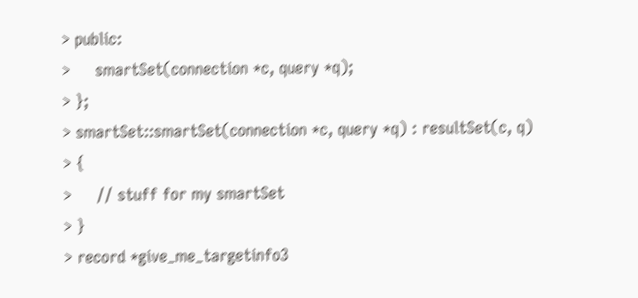> public:
>     smartSet(connection *c, query *q);
> };
> smartSet::smartSet(connection *c, query *q) : resultSet(c, q)
> {
>     // stuff for my smartSet
> }
> record *give_me_targetinfo3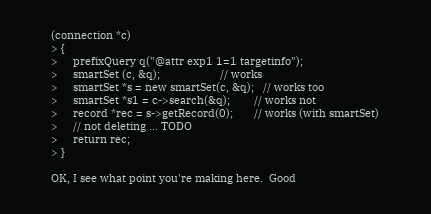(connection *c)
> {
>     prefixQuery q("@attr exp1 1=1 targetinfo");
>     smartSet (c, &q);                    // works
>     smartSet *s = new smartSet(c, &q);   // works too
>     smartSet *s1 = c->search(&q);        // works not
>     record *rec = s->getRecord(0);       // works (with smartSet)
>     // not deleting ... TODO
>     return rec;
> }

OK, I see what point you're making here.  Good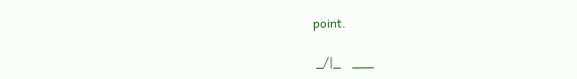point.

 _/|_    ___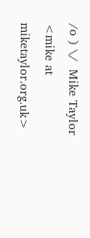/o ) \/  Mike Taylor   <mike at miketaylor.org.uk>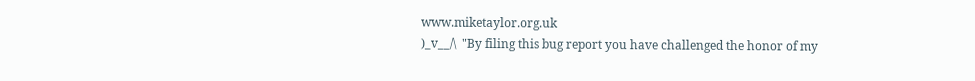www.miketaylor.org.uk
)_v__/\  "By filing this bug report you have challenged the honor of my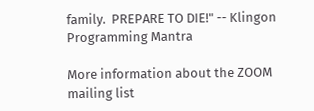family.  PREPARE TO DIE!" -- Klingon Programming Mantra

More information about the ZOOM mailing list